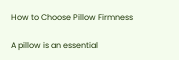How to Choose Pillow Firmness

A pillow is an essential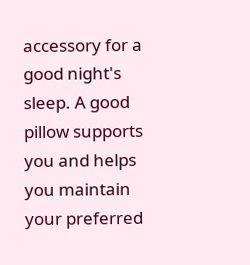accessory for a good night's sleep. A good pillow supports you and helps you maintain your preferred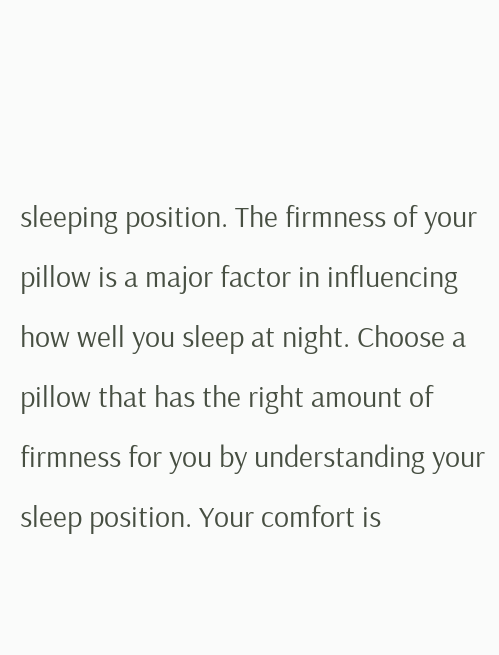sleeping position. The firmness of your pillow is a major factor in influencing how well you sleep at night. Choose a pillow that has the right amount of firmness for you by understanding your sleep position. Your comfort is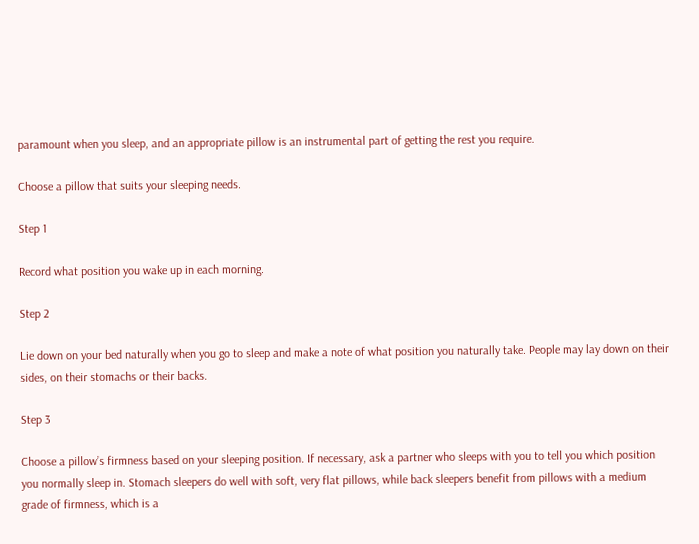paramount when you sleep, and an appropriate pillow is an instrumental part of getting the rest you require.

Choose a pillow that suits your sleeping needs.

Step 1

Record what position you wake up in each morning.

Step 2

Lie down on your bed naturally when you go to sleep and make a note of what position you naturally take. People may lay down on their sides, on their stomachs or their backs.

Step 3

Choose a pillow’s firmness based on your sleeping position. If necessary, ask a partner who sleeps with you to tell you which position you normally sleep in. Stomach sleepers do well with soft, very flat pillows, while back sleepers benefit from pillows with a medium grade of firmness, which is a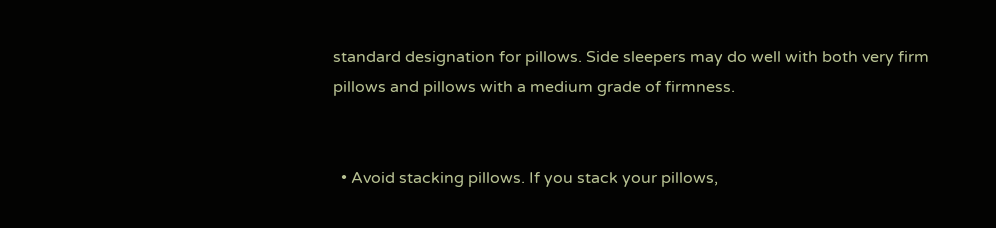standard designation for pillows. Side sleepers may do well with both very firm pillows and pillows with a medium grade of firmness.


  • Avoid stacking pillows. If you stack your pillows,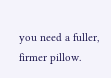you need a fuller, firmer pillow.